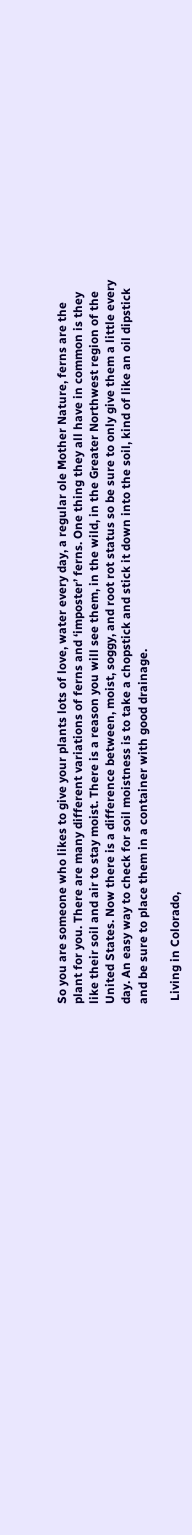So you are someone who likes to give your plants lots of love, water every day, a regular ole Mother Nature, ferns are the plant for you. There are many different variations of ferns and ‘imposter’ ferns. One thing they all have in common is they like their soil and air to stay moist. There is a reason you will see them, in the wild, in the Greater Northwest region of the United States. Now there is a difference between, moist, soggy, and root rot status so be sure to only give them a little every day. An easy way to check for soil moistness is to take a chopstick and stick it down into the soil, kind of like an oil dipstick and be sure to place them in a container with good drainage.

 Living in Colorado,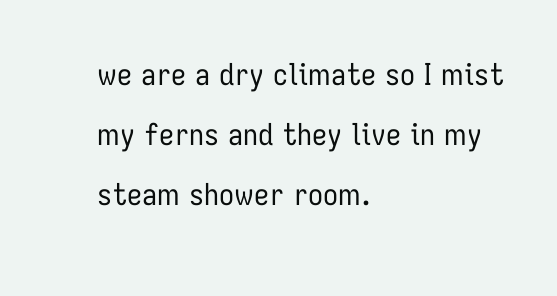we are a dry climate so I mist my ferns and they live in my steam shower room.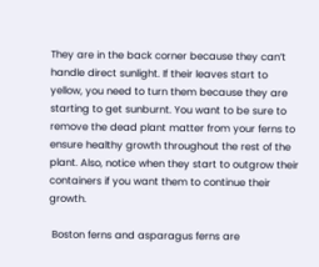They are in the back corner because they can’t handle direct sunlight. If their leaves start to yellow, you need to turn them because they are starting to get sunburnt. You want to be sure to remove the dead plant matter from your ferns to ensure healthy growth throughout the rest of the plant. Also, notice when they start to outgrow their containers if you want them to continue their growth.

 Boston ferns and asparagus ferns are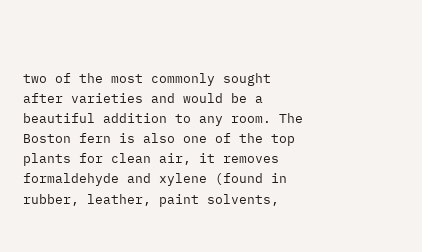two of the most commonly sought after varieties and would be a beautiful addition to any room. The Boston fern is also one of the top plants for clean air, it removes formaldehyde and xylene (found in rubber, leather, paint solvents,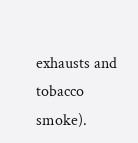exhausts and tobacco smoke).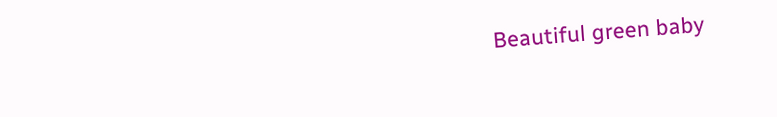Beautiful green baby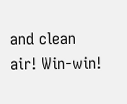and clean air! Win-win!